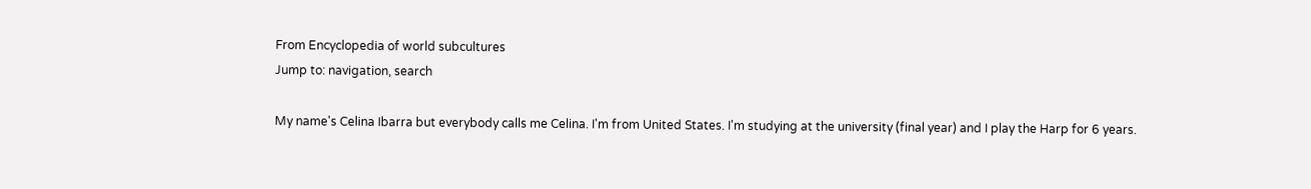From Encyclopedia of world subcultures
Jump to: navigation, search

My name's Celina Ibarra but everybody calls me Celina. I'm from United States. I'm studying at the university (final year) and I play the Harp for 6 years.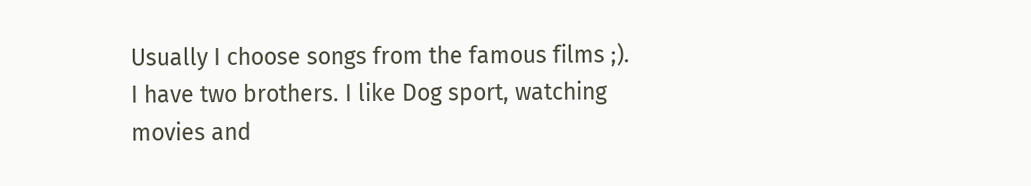Usually I choose songs from the famous films ;).
I have two brothers. I like Dog sport, watching movies and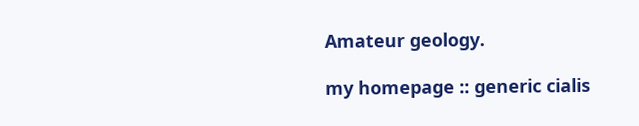Amateur geology.

my homepage :: generic cialis